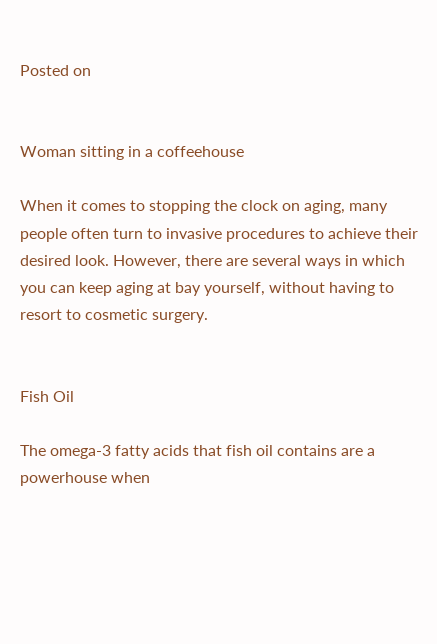Posted on


Woman sitting in a coffeehouse

When it comes to stopping the clock on aging, many people often turn to invasive procedures to achieve their desired look. However, there are several ways in which you can keep aging at bay yourself, without having to resort to cosmetic surgery.


Fish Oil

The omega-3 fatty acids that fish oil contains are a powerhouse when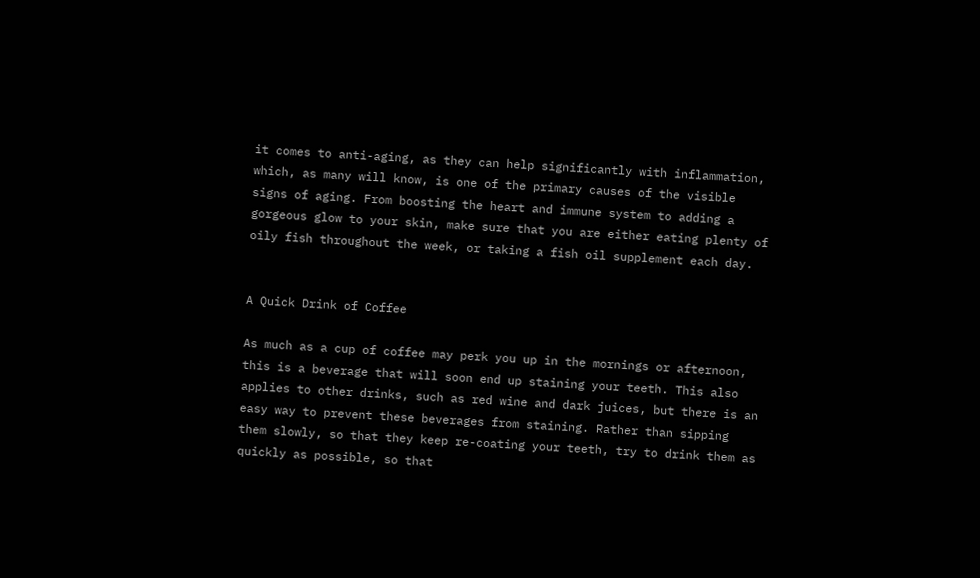it comes to anti-aging, as they can help significantly with inflammation, which, as many will know, is one of the primary causes of the visible signs of aging. From boosting the heart and immune system to adding a gorgeous glow to your skin, make sure that you are either eating plenty of oily fish throughout the week, or taking a fish oil supplement each day.


A Quick Drink of Coffee

As much as a cup of coffee may perk you up in the mornings or afternoon, this is a beverage that will soon end up staining your teeth. This also applies to other drinks, such as red wine and dark juices, but there is an easy way to prevent these beverages from staining. Rather than sipping them slowly, so that they keep re-coating your teeth, try to drink them as quickly as possible, so that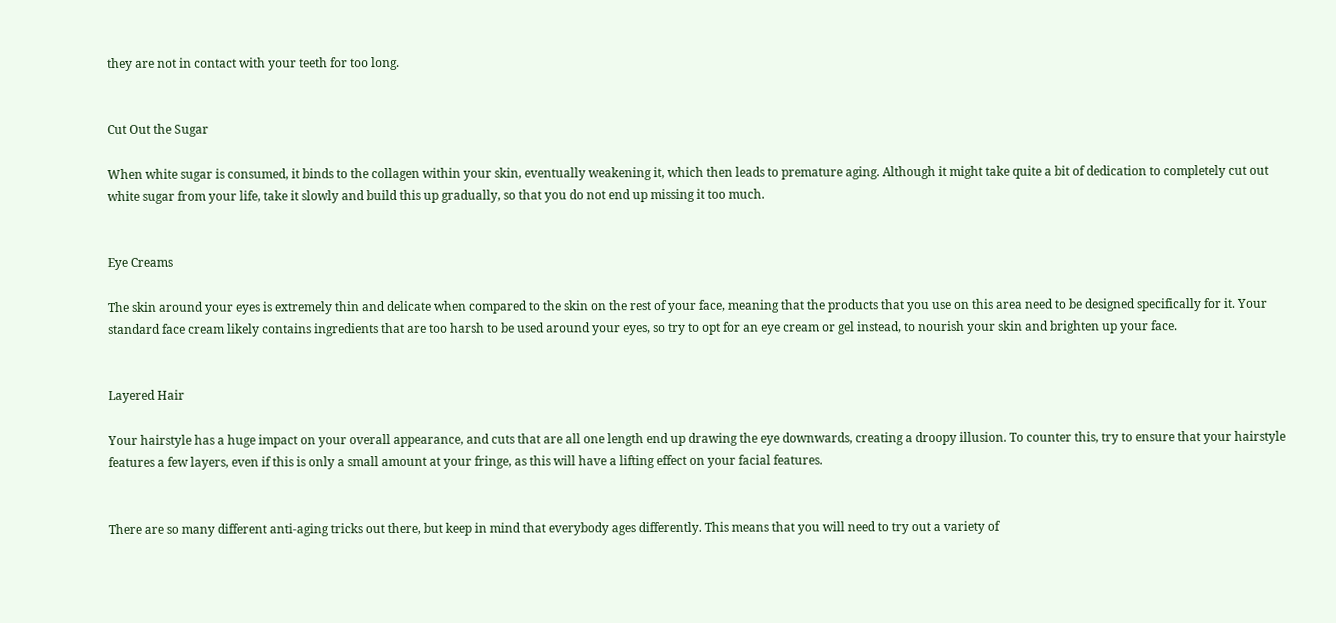they are not in contact with your teeth for too long.


Cut Out the Sugar

When white sugar is consumed, it binds to the collagen within your skin, eventually weakening it, which then leads to premature aging. Although it might take quite a bit of dedication to completely cut out white sugar from your life, take it slowly and build this up gradually, so that you do not end up missing it too much.


Eye Creams

The skin around your eyes is extremely thin and delicate when compared to the skin on the rest of your face, meaning that the products that you use on this area need to be designed specifically for it. Your standard face cream likely contains ingredients that are too harsh to be used around your eyes, so try to opt for an eye cream or gel instead, to nourish your skin and brighten up your face.


Layered Hair

Your hairstyle has a huge impact on your overall appearance, and cuts that are all one length end up drawing the eye downwards, creating a droopy illusion. To counter this, try to ensure that your hairstyle features a few layers, even if this is only a small amount at your fringe, as this will have a lifting effect on your facial features.


There are so many different anti-aging tricks out there, but keep in mind that everybody ages differently. This means that you will need to try out a variety of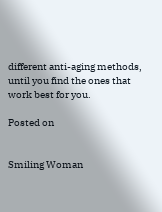different anti-aging methods, until you find the ones that work best for you.

Posted on


Smiling Woman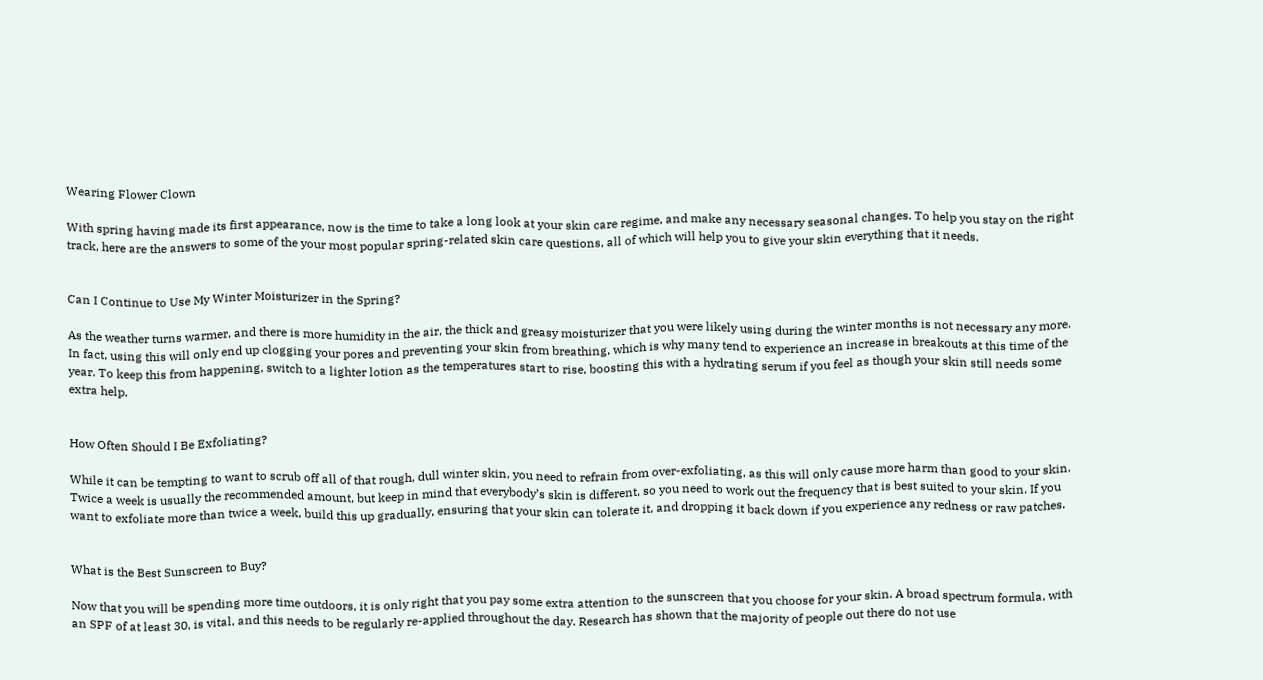Wearing Flower Clown

With spring having made its first appearance, now is the time to take a long look at your skin care regime, and make any necessary seasonal changes. To help you stay on the right track, here are the answers to some of the your most popular spring-related skin care questions, all of which will help you to give your skin everything that it needs.


Can I Continue to Use My Winter Moisturizer in the Spring?

As the weather turns warmer, and there is more humidity in the air, the thick and greasy moisturizer that you were likely using during the winter months is not necessary any more. In fact, using this will only end up clogging your pores and preventing your skin from breathing, which is why many tend to experience an increase in breakouts at this time of the year. To keep this from happening, switch to a lighter lotion as the temperatures start to rise, boosting this with a hydrating serum if you feel as though your skin still needs some extra help.


How Often Should I Be Exfoliating?

While it can be tempting to want to scrub off all of that rough, dull winter skin, you need to refrain from over-exfoliating, as this will only cause more harm than good to your skin. Twice a week is usually the recommended amount, but keep in mind that everybody’s skin is different, so you need to work out the frequency that is best suited to your skin. If you want to exfoliate more than twice a week, build this up gradually, ensuring that your skin can tolerate it, and dropping it back down if you experience any redness or raw patches.


What is the Best Sunscreen to Buy?

Now that you will be spending more time outdoors, it is only right that you pay some extra attention to the sunscreen that you choose for your skin. A broad spectrum formula, with an SPF of at least 30, is vital, and this needs to be regularly re-applied throughout the day. Research has shown that the majority of people out there do not use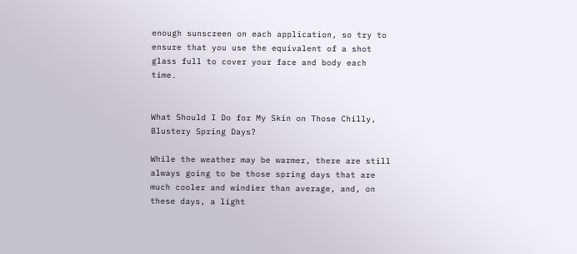enough sunscreen on each application, so try to ensure that you use the equivalent of a shot glass full to cover your face and body each time.


What Should I Do for My Skin on Those Chilly, Blustery Spring Days?

While the weather may be warmer, there are still always going to be those spring days that are much cooler and windier than average, and, on these days, a light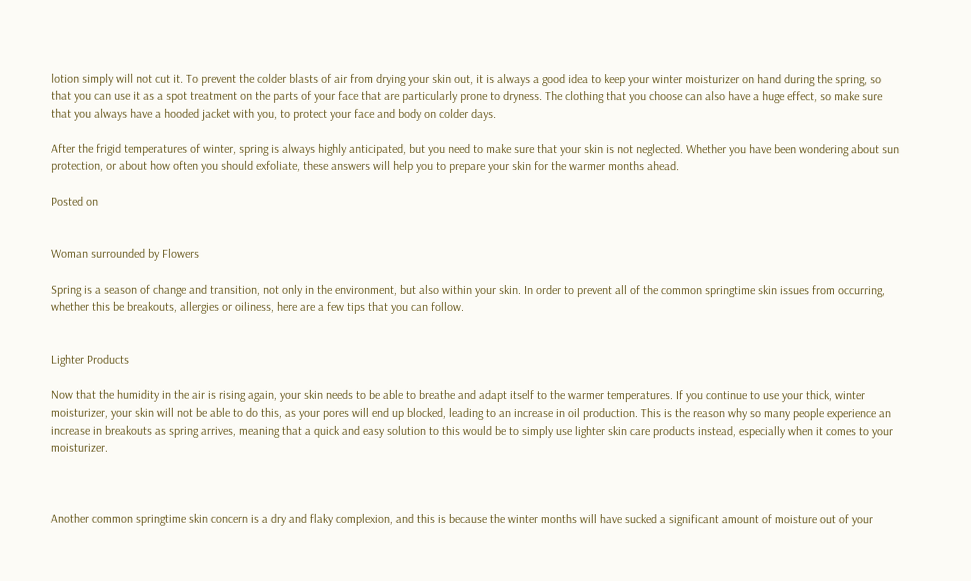lotion simply will not cut it. To prevent the colder blasts of air from drying your skin out, it is always a good idea to keep your winter moisturizer on hand during the spring, so that you can use it as a spot treatment on the parts of your face that are particularly prone to dryness. The clothing that you choose can also have a huge effect, so make sure that you always have a hooded jacket with you, to protect your face and body on colder days.

After the frigid temperatures of winter, spring is always highly anticipated, but you need to make sure that your skin is not neglected. Whether you have been wondering about sun protection, or about how often you should exfoliate, these answers will help you to prepare your skin for the warmer months ahead.

Posted on


Woman surrounded by Flowers

Spring is a season of change and transition, not only in the environment, but also within your skin. In order to prevent all of the common springtime skin issues from occurring, whether this be breakouts, allergies or oiliness, here are a few tips that you can follow.


Lighter Products

Now that the humidity in the air is rising again, your skin needs to be able to breathe and adapt itself to the warmer temperatures. If you continue to use your thick, winter moisturizer, your skin will not be able to do this, as your pores will end up blocked, leading to an increase in oil production. This is the reason why so many people experience an increase in breakouts as spring arrives, meaning that a quick and easy solution to this would be to simply use lighter skin care products instead, especially when it comes to your moisturizer.



Another common springtime skin concern is a dry and flaky complexion, and this is because the winter months will have sucked a significant amount of moisture out of your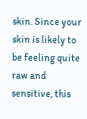skin. Since your skin is likely to be feeling quite raw and sensitive, this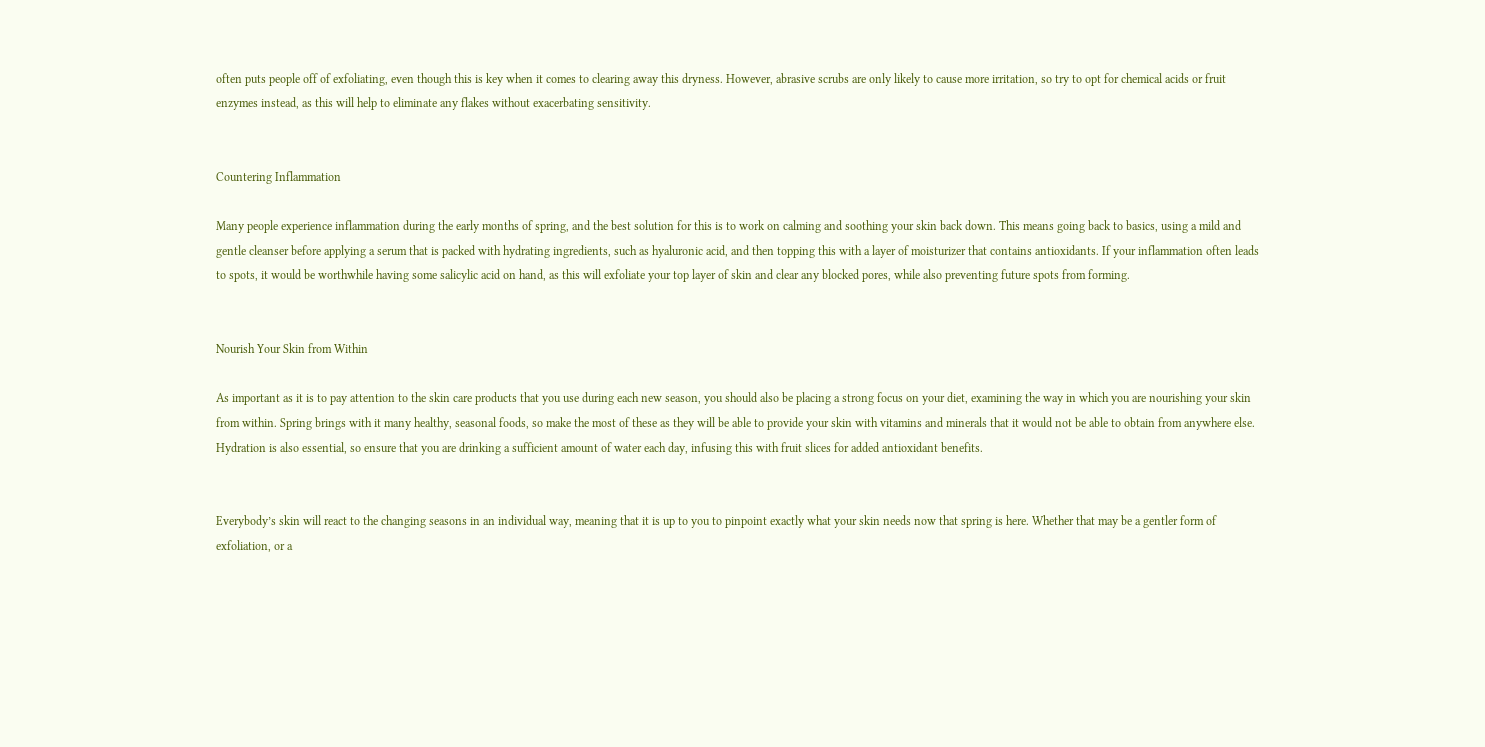often puts people off of exfoliating, even though this is key when it comes to clearing away this dryness. However, abrasive scrubs are only likely to cause more irritation, so try to opt for chemical acids or fruit enzymes instead, as this will help to eliminate any flakes without exacerbating sensitivity.


Countering Inflammation

Many people experience inflammation during the early months of spring, and the best solution for this is to work on calming and soothing your skin back down. This means going back to basics, using a mild and gentle cleanser before applying a serum that is packed with hydrating ingredients, such as hyaluronic acid, and then topping this with a layer of moisturizer that contains antioxidants. If your inflammation often leads to spots, it would be worthwhile having some salicylic acid on hand, as this will exfoliate your top layer of skin and clear any blocked pores, while also preventing future spots from forming.


Nourish Your Skin from Within

As important as it is to pay attention to the skin care products that you use during each new season, you should also be placing a strong focus on your diet, examining the way in which you are nourishing your skin from within. Spring brings with it many healthy, seasonal foods, so make the most of these as they will be able to provide your skin with vitamins and minerals that it would not be able to obtain from anywhere else. Hydration is also essential, so ensure that you are drinking a sufficient amount of water each day, infusing this with fruit slices for added antioxidant benefits.


Everybody’s skin will react to the changing seasons in an individual way, meaning that it is up to you to pinpoint exactly what your skin needs now that spring is here. Whether that may be a gentler form of exfoliation, or a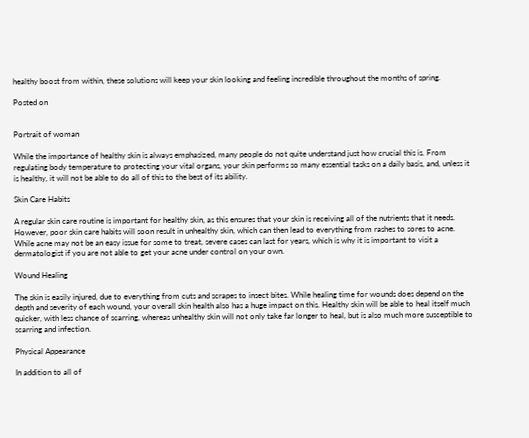healthy boost from within, these solutions will keep your skin looking and feeling incredible throughout the months of spring.

Posted on


Portrait of woman

While the importance of healthy skin is always emphasized, many people do not quite understand just how crucial this is. From regulating body temperature to protecting your vital organs, your skin performs so many essential tasks on a daily basis, and, unless it is healthy, it will not be able to do all of this to the best of its ability.

Skin Care Habits

A regular skin care routine is important for healthy skin, as this ensures that your skin is receiving all of the nutrients that it needs. However, poor skin care habits will soon result in unhealthy skin, which can then lead to everything from rashes to sores to acne. While acne may not be an easy issue for some to treat, severe cases can last for years, which is why it is important to visit a dermatologist if you are not able to get your acne under control on your own.

Wound Healing

The skin is easily injured, due to everything from cuts and scrapes to insect bites. While healing time for wounds does depend on the depth and severity of each wound, your overall skin health also has a huge impact on this. Healthy skin will be able to heal itself much quicker, with less chance of scarring, whereas unhealthy skin will not only take far longer to heal, but is also much more susceptible to scarring and infection.

Physical Appearance

In addition to all of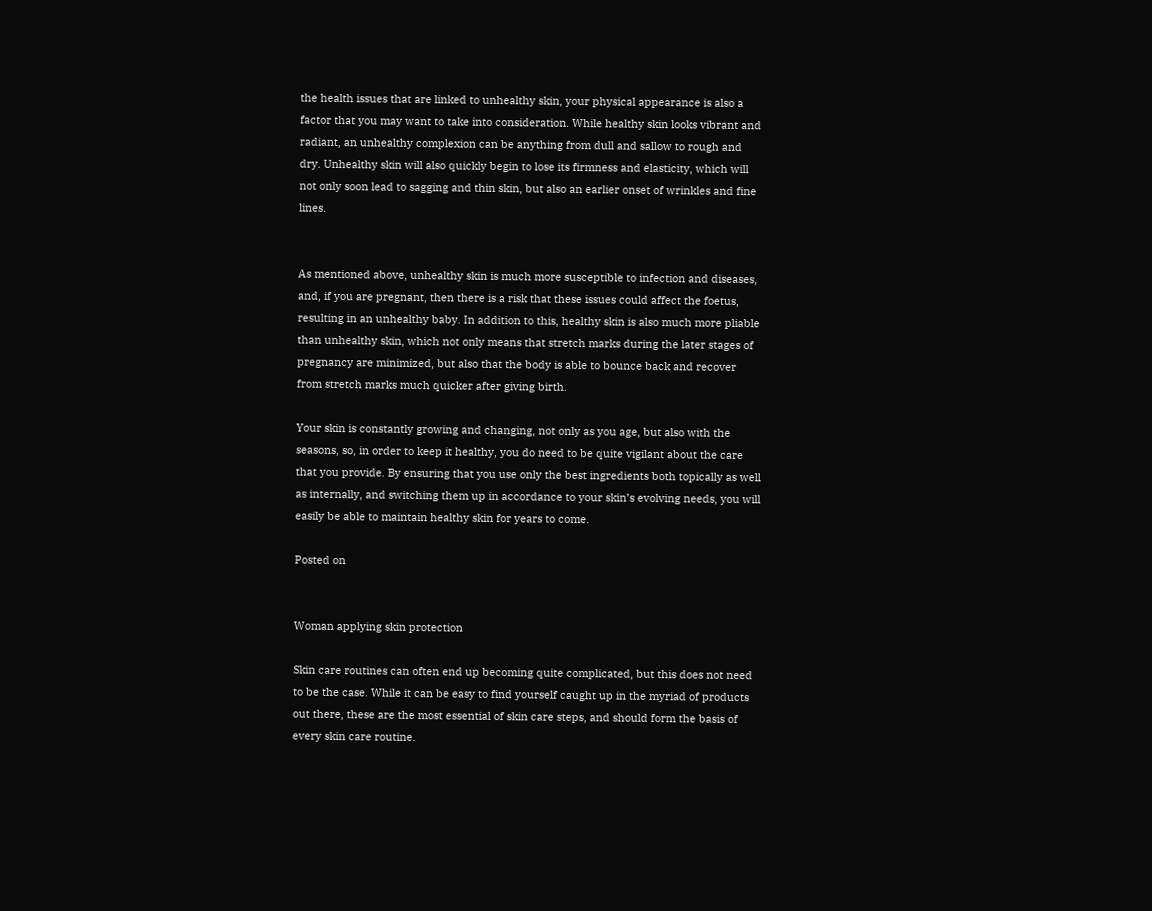the health issues that are linked to unhealthy skin, your physical appearance is also a factor that you may want to take into consideration. While healthy skin looks vibrant and radiant, an unhealthy complexion can be anything from dull and sallow to rough and dry. Unhealthy skin will also quickly begin to lose its firmness and elasticity, which will not only soon lead to sagging and thin skin, but also an earlier onset of wrinkles and fine lines.


As mentioned above, unhealthy skin is much more susceptible to infection and diseases, and, if you are pregnant, then there is a risk that these issues could affect the foetus, resulting in an unhealthy baby. In addition to this, healthy skin is also much more pliable than unhealthy skin, which not only means that stretch marks during the later stages of pregnancy are minimized, but also that the body is able to bounce back and recover from stretch marks much quicker after giving birth.

Your skin is constantly growing and changing, not only as you age, but also with the seasons, so, in order to keep it healthy, you do need to be quite vigilant about the care that you provide. By ensuring that you use only the best ingredients both topically as well as internally, and switching them up in accordance to your skin’s evolving needs, you will easily be able to maintain healthy skin for years to come.

Posted on


Woman applying skin protection

Skin care routines can often end up becoming quite complicated, but this does not need to be the case. While it can be easy to find yourself caught up in the myriad of products out there, these are the most essential of skin care steps, and should form the basis of every skin care routine.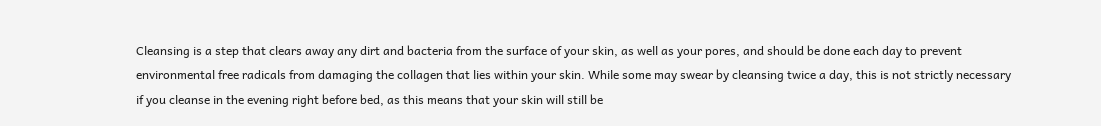Cleansing is a step that clears away any dirt and bacteria from the surface of your skin, as well as your pores, and should be done each day to prevent environmental free radicals from damaging the collagen that lies within your skin. While some may swear by cleansing twice a day, this is not strictly necessary if you cleanse in the evening right before bed, as this means that your skin will still be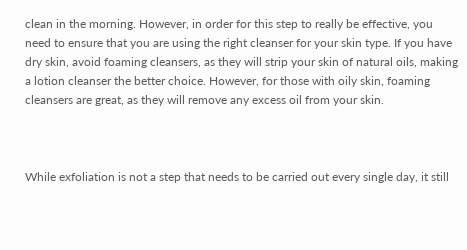clean in the morning. However, in order for this step to really be effective, you need to ensure that you are using the right cleanser for your skin type. If you have dry skin, avoid foaming cleansers, as they will strip your skin of natural oils, making a lotion cleanser the better choice. However, for those with oily skin, foaming cleansers are great, as they will remove any excess oil from your skin.



While exfoliation is not a step that needs to be carried out every single day, it still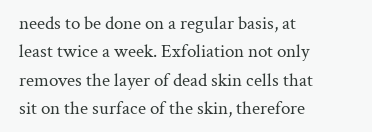needs to be done on a regular basis, at least twice a week. Exfoliation not only removes the layer of dead skin cells that sit on the surface of the skin, therefore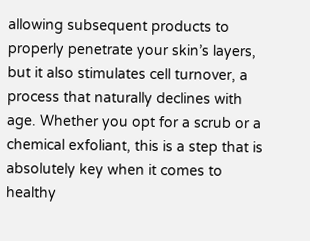allowing subsequent products to properly penetrate your skin’s layers, but it also stimulates cell turnover, a process that naturally declines with age. Whether you opt for a scrub or a chemical exfoliant, this is a step that is absolutely key when it comes to healthy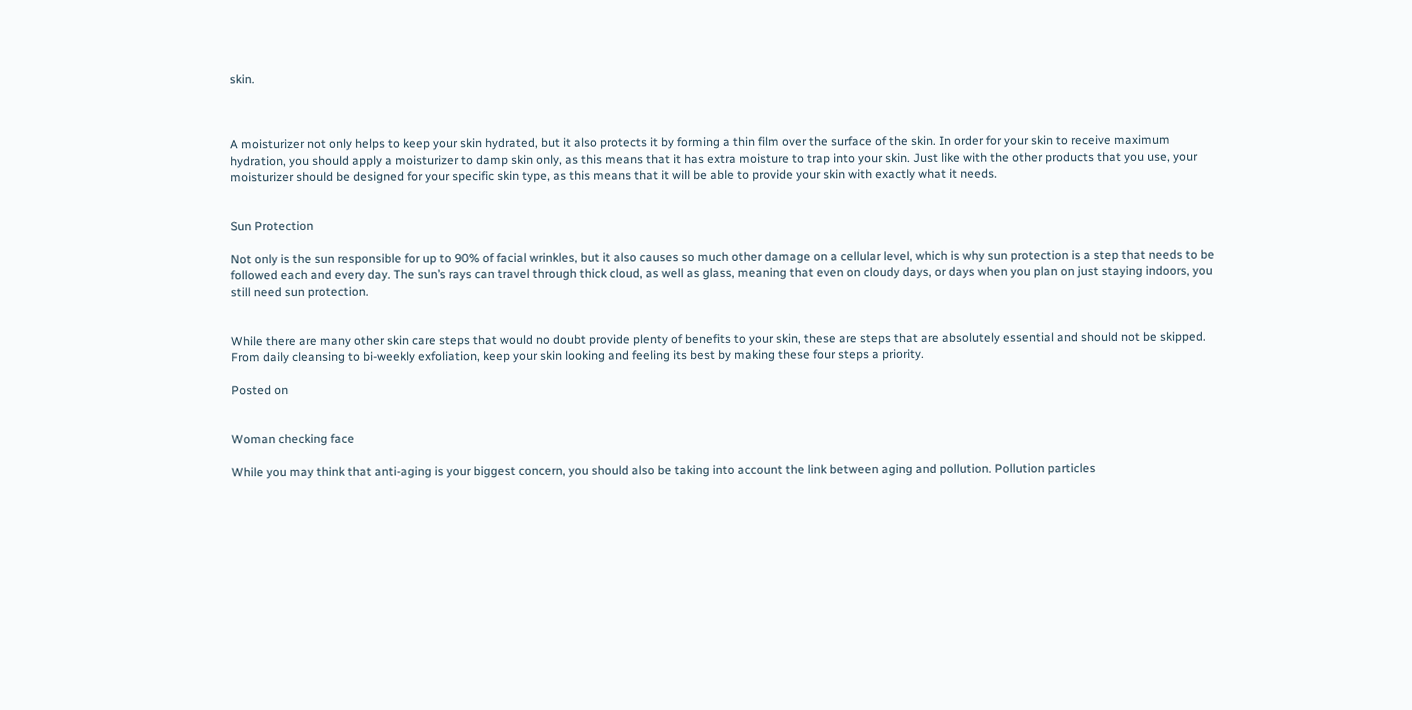skin.



A moisturizer not only helps to keep your skin hydrated, but it also protects it by forming a thin film over the surface of the skin. In order for your skin to receive maximum hydration, you should apply a moisturizer to damp skin only, as this means that it has extra moisture to trap into your skin. Just like with the other products that you use, your moisturizer should be designed for your specific skin type, as this means that it will be able to provide your skin with exactly what it needs.


Sun Protection

Not only is the sun responsible for up to 90% of facial wrinkles, but it also causes so much other damage on a cellular level, which is why sun protection is a step that needs to be followed each and every day. The sun’s rays can travel through thick cloud, as well as glass, meaning that even on cloudy days, or days when you plan on just staying indoors, you still need sun protection.


While there are many other skin care steps that would no doubt provide plenty of benefits to your skin, these are steps that are absolutely essential and should not be skipped. From daily cleansing to bi-weekly exfoliation, keep your skin looking and feeling its best by making these four steps a priority.

Posted on


Woman checking face

While you may think that anti-aging is your biggest concern, you should also be taking into account the link between aging and pollution. Pollution particles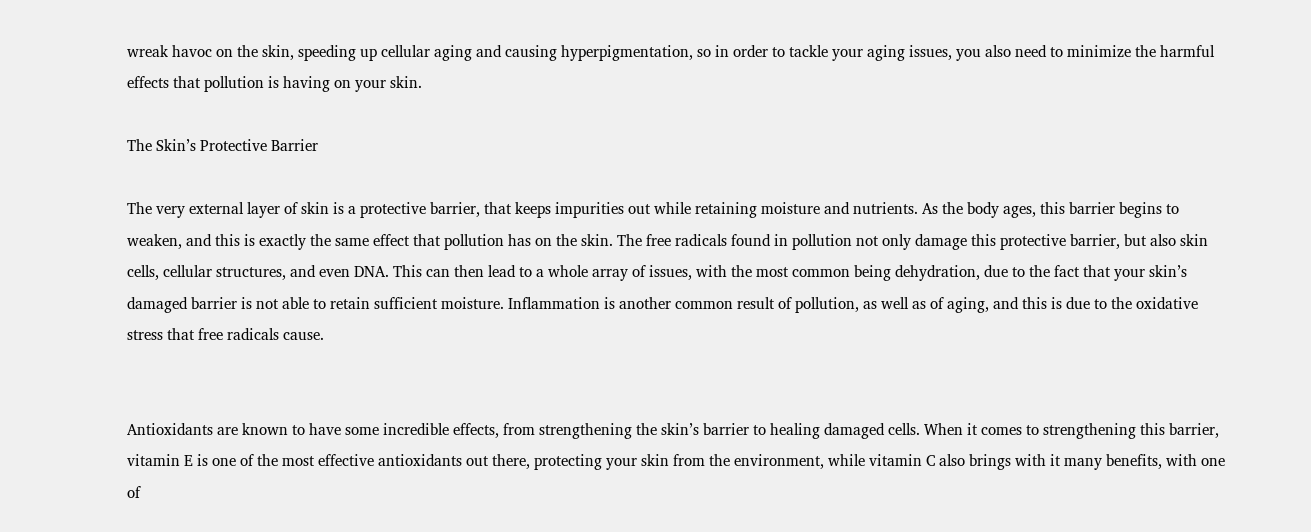wreak havoc on the skin, speeding up cellular aging and causing hyperpigmentation, so in order to tackle your aging issues, you also need to minimize the harmful effects that pollution is having on your skin.

The Skin’s Protective Barrier

The very external layer of skin is a protective barrier, that keeps impurities out while retaining moisture and nutrients. As the body ages, this barrier begins to weaken, and this is exactly the same effect that pollution has on the skin. The free radicals found in pollution not only damage this protective barrier, but also skin cells, cellular structures, and even DNA. This can then lead to a whole array of issues, with the most common being dehydration, due to the fact that your skin’s damaged barrier is not able to retain sufficient moisture. Inflammation is another common result of pollution, as well as of aging, and this is due to the oxidative stress that free radicals cause.


Antioxidants are known to have some incredible effects, from strengthening the skin’s barrier to healing damaged cells. When it comes to strengthening this barrier, vitamin E is one of the most effective antioxidants out there, protecting your skin from the environment, while vitamin C also brings with it many benefits, with one of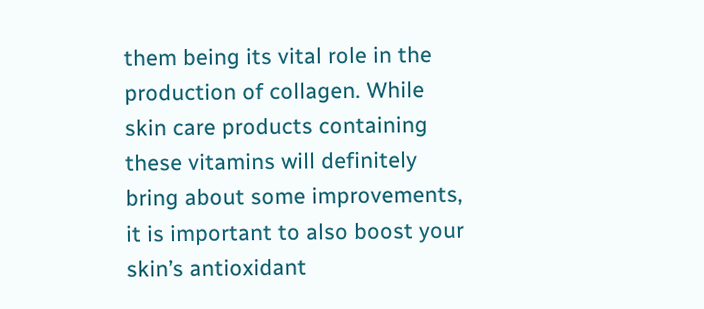them being its vital role in the production of collagen. While skin care products containing these vitamins will definitely bring about some improvements, it is important to also boost your skin’s antioxidant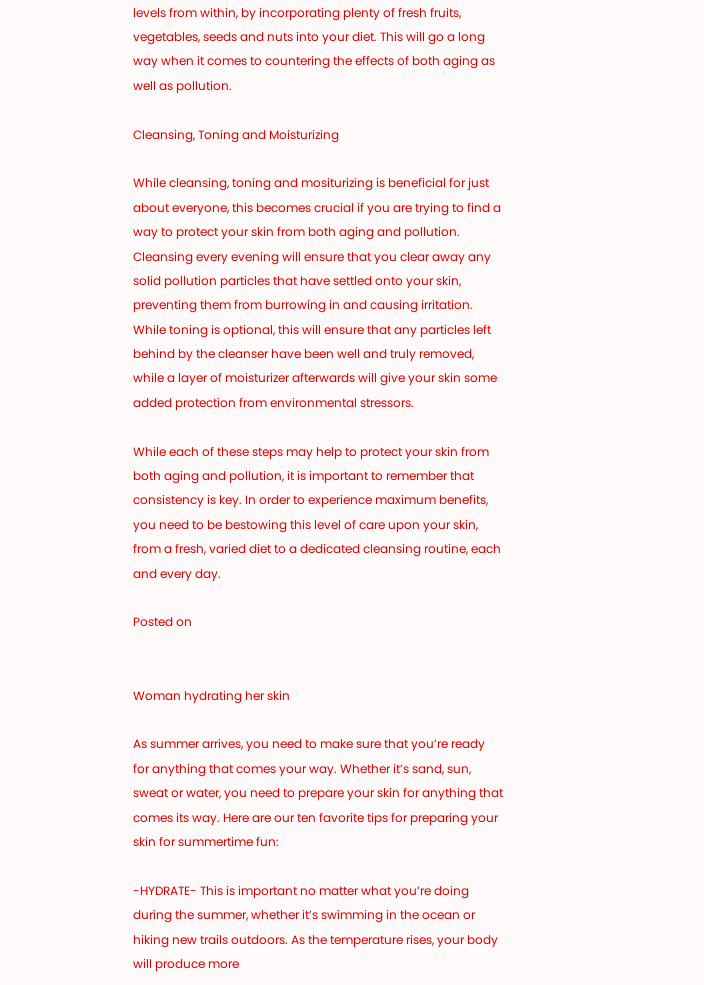levels from within, by incorporating plenty of fresh fruits, vegetables, seeds and nuts into your diet. This will go a long way when it comes to countering the effects of both aging as well as pollution.

Cleansing, Toning and Moisturizing

While cleansing, toning and mositurizing is beneficial for just about everyone, this becomes crucial if you are trying to find a way to protect your skin from both aging and pollution. Cleansing every evening will ensure that you clear away any solid pollution particles that have settled onto your skin, preventing them from burrowing in and causing irritation. While toning is optional, this will ensure that any particles left behind by the cleanser have been well and truly removed, while a layer of moisturizer afterwards will give your skin some added protection from environmental stressors.

While each of these steps may help to protect your skin from both aging and pollution, it is important to remember that consistency is key. In order to experience maximum benefits, you need to be bestowing this level of care upon your skin, from a fresh, varied diet to a dedicated cleansing routine, each and every day.

Posted on


Woman hydrating her skin

As summer arrives, you need to make sure that you’re ready for anything that comes your way. Whether it’s sand, sun, sweat or water, you need to prepare your skin for anything that comes its way. Here are our ten favorite tips for preparing your skin for summertime fun:

-HYDRATE- This is important no matter what you’re doing during the summer, whether it’s swimming in the ocean or hiking new trails outdoors. As the temperature rises, your body will produce more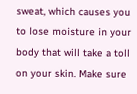sweat, which causes you to lose moisture in your body that will take a toll on your skin. Make sure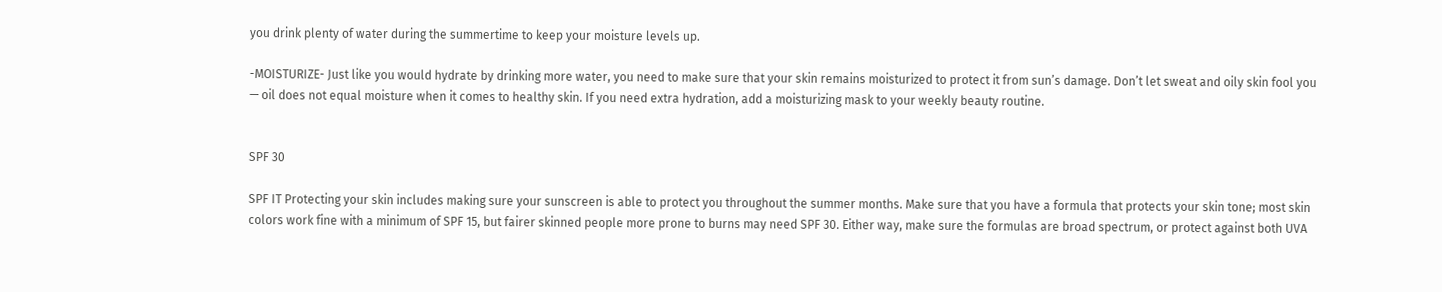you drink plenty of water during the summertime to keep your moisture levels up.

-MOISTURIZE- Just like you would hydrate by drinking more water, you need to make sure that your skin remains moisturized to protect it from sun’s damage. Don’t let sweat and oily skin fool you — oil does not equal moisture when it comes to healthy skin. If you need extra hydration, add a moisturizing mask to your weekly beauty routine.


SPF 30

SPF IT Protecting your skin includes making sure your sunscreen is able to protect you throughout the summer months. Make sure that you have a formula that protects your skin tone; most skin colors work fine with a minimum of SPF 15, but fairer skinned people more prone to burns may need SPF 30. Either way, make sure the formulas are broad spectrum, or protect against both UVA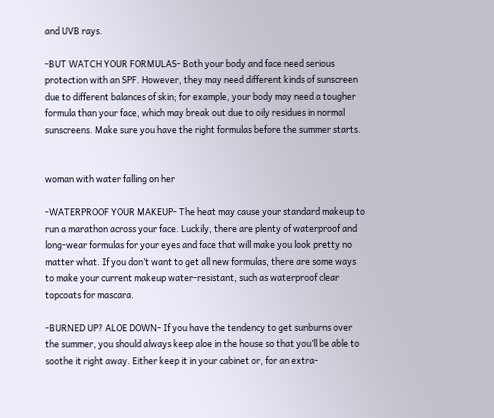and UVB rays.

-BUT WATCH YOUR FORMULAS- Both your body and face need serious protection with an SPF. However, they may need different kinds of sunscreen due to different balances of skin; for example, your body may need a tougher formula than your face, which may break out due to oily residues in normal sunscreens. Make sure you have the right formulas before the summer starts.


woman with water falling on her

-WATERPROOF YOUR MAKEUP- The heat may cause your standard makeup to run a marathon across your face. Luckily, there are plenty of waterproof and long-wear formulas for your eyes and face that will make you look pretty no matter what. If you don’t want to get all new formulas, there are some ways to make your current makeup water-resistant, such as waterproof clear topcoats for mascara.

-BURNED UP? ALOE DOWN- If you have the tendency to get sunburns over the summer, you should always keep aloe in the house so that you’ll be able to soothe it right away. Either keep it in your cabinet or, for an extra-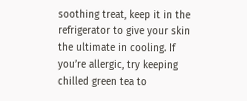soothing treat, keep it in the refrigerator to give your skin the ultimate in cooling. If you’re allergic, try keeping chilled green tea to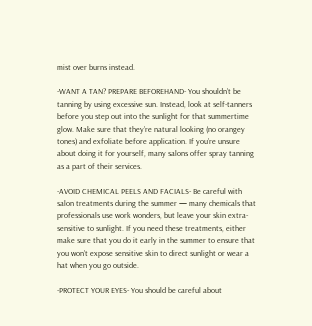mist over burns instead.

-WANT A TAN? PREPARE BEFOREHAND- You shouldn’t be tanning by using excessive sun. Instead, look at self-tanners before you step out into the sunlight for that summertime glow. Make sure that they’re natural looking (no orangey tones) and exfoliate before application. If you’re unsure about doing it for yourself, many salons offer spray tanning as a part of their services.

-AVOID CHEMICAL PEELS AND FACIALS- Be careful with salon treatments during the summer — many chemicals that professionals use work wonders, but leave your skin extra-sensitive to sunlight. If you need these treatments, either make sure that you do it early in the summer to ensure that you won’t expose sensitive skin to direct sunlight or wear a hat when you go outside.

-PROTECT YOUR EYES- You should be careful about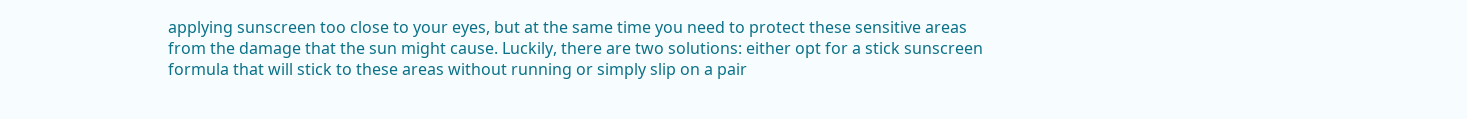applying sunscreen too close to your eyes, but at the same time you need to protect these sensitive areas from the damage that the sun might cause. Luckily, there are two solutions: either opt for a stick sunscreen formula that will stick to these areas without running or simply slip on a pair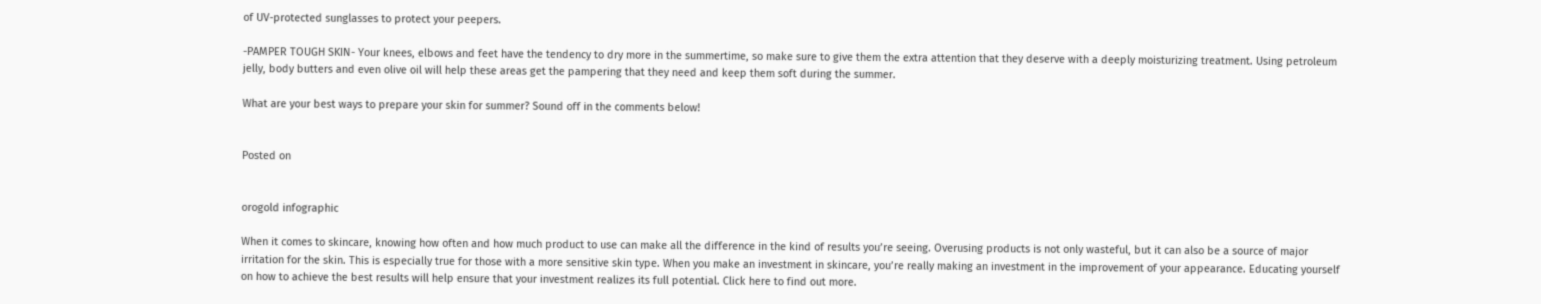of UV-protected sunglasses to protect your peepers.

-PAMPER TOUGH SKIN- Your knees, elbows and feet have the tendency to dry more in the summertime, so make sure to give them the extra attention that they deserve with a deeply moisturizing treatment. Using petroleum jelly, body butters and even olive oil will help these areas get the pampering that they need and keep them soft during the summer.

What are your best ways to prepare your skin for summer? Sound off in the comments below!


Posted on


orogold infographic

When it comes to skincare, knowing how often and how much product to use can make all the difference in the kind of results you’re seeing. Overusing products is not only wasteful, but it can also be a source of major irritation for the skin. This is especially true for those with a more sensitive skin type. When you make an investment in skincare, you’re really making an investment in the improvement of your appearance. Educating yourself on how to achieve the best results will help ensure that your investment realizes its full potential. Click here to find out more.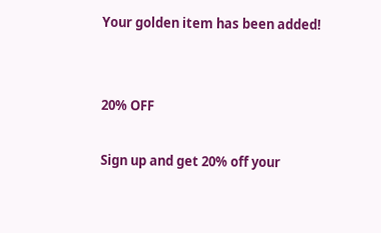Your golden item has been added!


20% OFF

Sign up and get 20% off your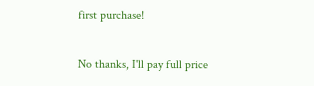first purchase!

No thanks, I'll pay full price